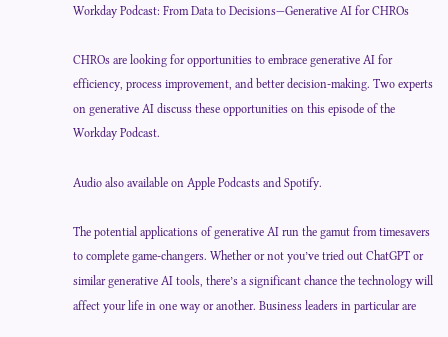Workday Podcast: From Data to Decisions—Generative AI for CHROs

CHROs are looking for opportunities to embrace generative AI for efficiency, process improvement, and better decision-making. Two experts on generative AI discuss these opportunities on this episode of the Workday Podcast.

Audio also available on Apple Podcasts and Spotify.

The potential applications of generative AI run the gamut from timesavers to complete game-changers. Whether or not you’ve tried out ChatGPT or similar generative AI tools, there’s a significant chance the technology will affect your life in one way or another. Business leaders in particular are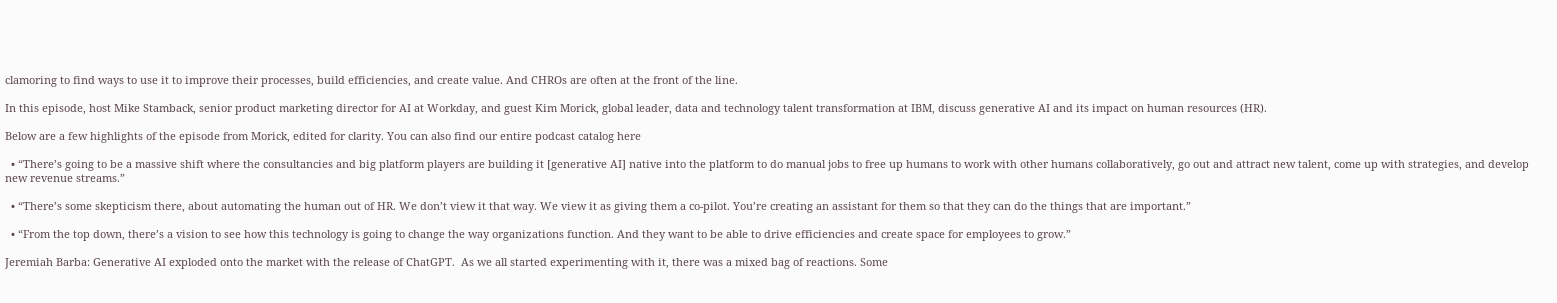clamoring to find ways to use it to improve their processes, build efficiencies, and create value. And CHROs are often at the front of the line.

In this episode, host Mike Stamback, senior product marketing director for AI at Workday, and guest Kim Morick, global leader, data and technology talent transformation at IBM, discuss generative AI and its impact on human resources (HR).

Below are a few highlights of the episode from Morick, edited for clarity. You can also find our entire podcast catalog here

  • “There’s going to be a massive shift where the consultancies and big platform players are building it [generative AI] native into the platform to do manual jobs to free up humans to work with other humans collaboratively, go out and attract new talent, come up with strategies, and develop new revenue streams.”

  • “There’s some skepticism there, about automating the human out of HR. We don’t view it that way. We view it as giving them a co-pilot. You’re creating an assistant for them so that they can do the things that are important.”

  • “From the top down, there’s a vision to see how this technology is going to change the way organizations function. And they want to be able to drive efficiencies and create space for employees to grow.”

Jeremiah Barba: Generative AI exploded onto the market with the release of ChatGPT.  As we all started experimenting with it, there was a mixed bag of reactions. Some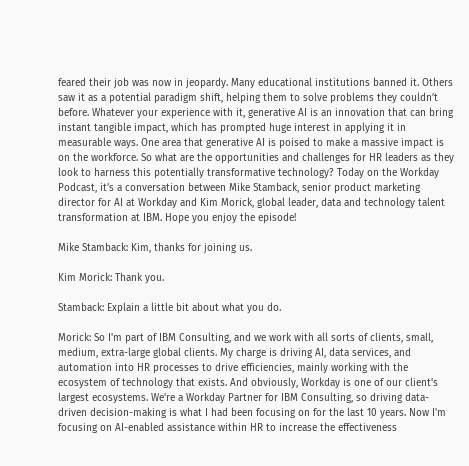feared their job was now in jeopardy. Many educational institutions banned it. Others saw it as a potential paradigm shift, helping them to solve problems they couldn’t before. Whatever your experience with it, generative AI is an innovation that can bring instant tangible impact, which has prompted huge interest in applying it in measurable ways. One area that generative AI is poised to make a massive impact is on the workforce. So what are the opportunities and challenges for HR leaders as they look to harness this potentially transformative technology? Today on the Workday Podcast, it’s a conversation between Mike Stamback, senior product marketing director for AI at Workday and Kim Morick, global leader, data and technology talent transformation at IBM. Hope you enjoy the episode!

Mike Stamback: Kim, thanks for joining us.

Kim Morick: Thank you.

Stamback: Explain a little bit about what you do.

Morick: So I'm part of IBM Consulting, and we work with all sorts of clients, small, medium, extra-large global clients. My charge is driving AI, data services, and automation into HR processes to drive efficiencies, mainly working with the ecosystem of technology that exists. And obviously, Workday is one of our client's largest ecosystems. We're a Workday Partner for IBM Consulting, so driving data-driven decision-making is what I had been focusing on for the last 10 years. Now I'm focusing on AI-enabled assistance within HR to increase the effectiveness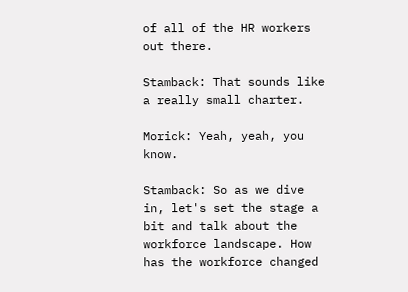of all of the HR workers out there.

Stamback: That sounds like a really small charter.

Morick: Yeah, yeah, you know.

Stamback: So as we dive in, let's set the stage a bit and talk about the workforce landscape. How has the workforce changed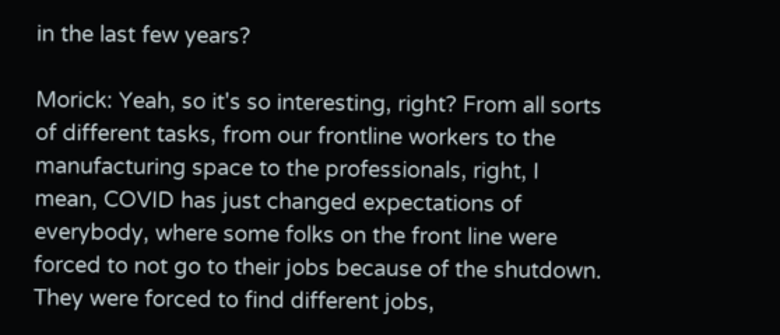in the last few years?

Morick: Yeah, so it's so interesting, right? From all sorts of different tasks, from our frontline workers to the manufacturing space to the professionals, right, I mean, COVID has just changed expectations of everybody, where some folks on the front line were forced to not go to their jobs because of the shutdown. They were forced to find different jobs,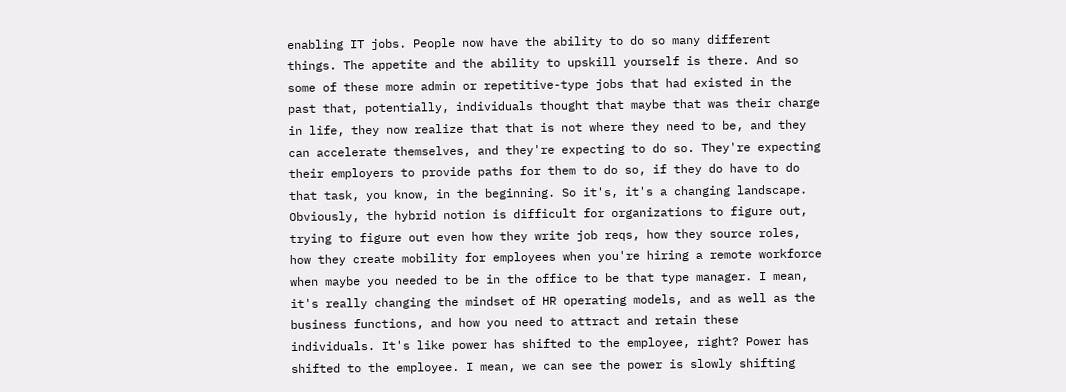enabling IT jobs. People now have the ability to do so many different things. The appetite and the ability to upskill yourself is there. And so some of these more admin or repetitive-type jobs that had existed in the past that, potentially, individuals thought that maybe that was their charge in life, they now realize that that is not where they need to be, and they can accelerate themselves, and they're expecting to do so. They're expecting their employers to provide paths for them to do so, if they do have to do that task, you know, in the beginning. So it's, it's a changing landscape. Obviously, the hybrid notion is difficult for organizations to figure out, trying to figure out even how they write job reqs, how they source roles, how they create mobility for employees when you're hiring a remote workforce when maybe you needed to be in the office to be that type manager. I mean, it's really changing the mindset of HR operating models, and as well as the business functions, and how you need to attract and retain these individuals. It's like power has shifted to the employee, right? Power has shifted to the employee. I mean, we can see the power is slowly shifting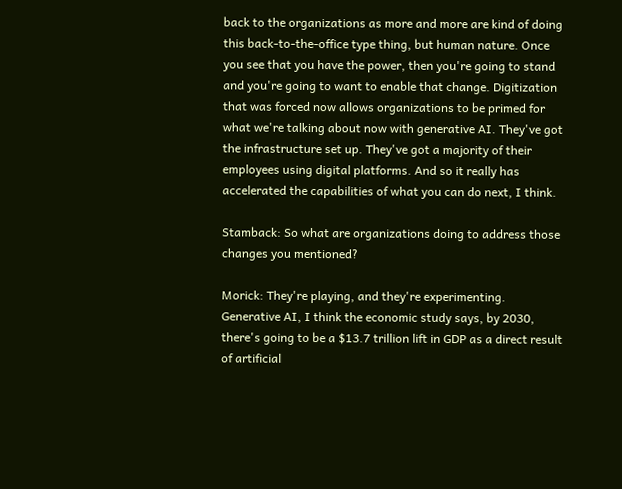back to the organizations as more and more are kind of doing this back-to-the-office type thing, but human nature. Once you see that you have the power, then you're going to stand and you're going to want to enable that change. Digitization that was forced now allows organizations to be primed for what we're talking about now with generative AI. They've got the infrastructure set up. They've got a majority of their employees using digital platforms. And so it really has accelerated the capabilities of what you can do next, I think.

Stamback: So what are organizations doing to address those changes you mentioned?

Morick: They're playing, and they're experimenting. Generative AI, I think the economic study says, by 2030, there's going to be a $13.7 trillion lift in GDP as a direct result of artificial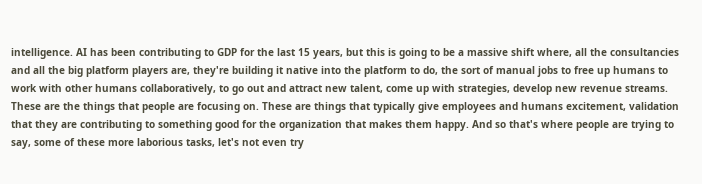intelligence. AI has been contributing to GDP for the last 15 years, but this is going to be a massive shift where, all the consultancies and all the big platform players are, they're building it native into the platform to do, the sort of manual jobs to free up humans to work with other humans collaboratively, to go out and attract new talent, come up with strategies, develop new revenue streams. These are the things that people are focusing on. These are things that typically give employees and humans excitement, validation that they are contributing to something good for the organization that makes them happy. And so that's where people are trying to say, some of these more laborious tasks, let's not even try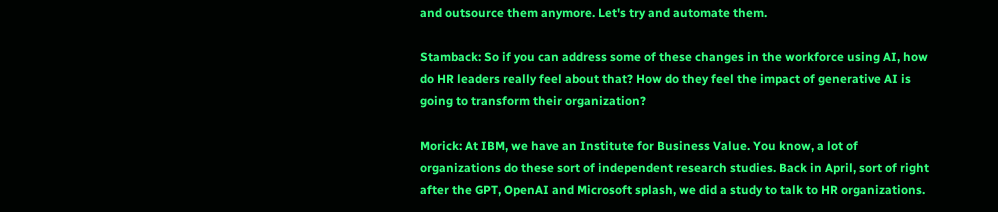and outsource them anymore. Let's try and automate them.

Stamback: So if you can address some of these changes in the workforce using AI, how do HR leaders really feel about that? How do they feel the impact of generative AI is going to transform their organization?

Morick: At IBM, we have an Institute for Business Value. You know, a lot of organizations do these sort of independent research studies. Back in April, sort of right after the GPT, OpenAI and Microsoft splash, we did a study to talk to HR organizations.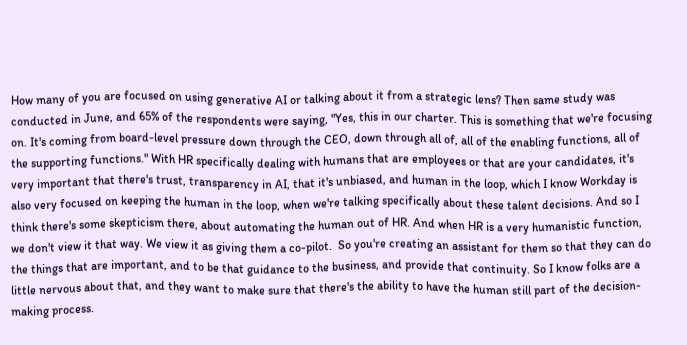How many of you are focused on using generative AI or talking about it from a strategic lens? Then same study was conducted in June, and 65% of the respondents were saying, "Yes, this in our charter. This is something that we're focusing on. It's coming from board-level pressure down through the CEO, down through all of, all of the enabling functions, all of the supporting functions." With HR specifically dealing with humans that are employees or that are your candidates, it's very important that there's trust, transparency in AI, that it's unbiased, and human in the loop, which I know Workday is also very focused on keeping the human in the loop, when we're talking specifically about these talent decisions. And so I think there's some skepticism there, about automating the human out of HR. And when HR is a very humanistic function, we don't view it that way. We view it as giving them a co-pilot.  So you're creating an assistant for them so that they can do the things that are important, and to be that guidance to the business, and provide that continuity. So I know folks are a little nervous about that, and they want to make sure that there's the ability to have the human still part of the decision-making process.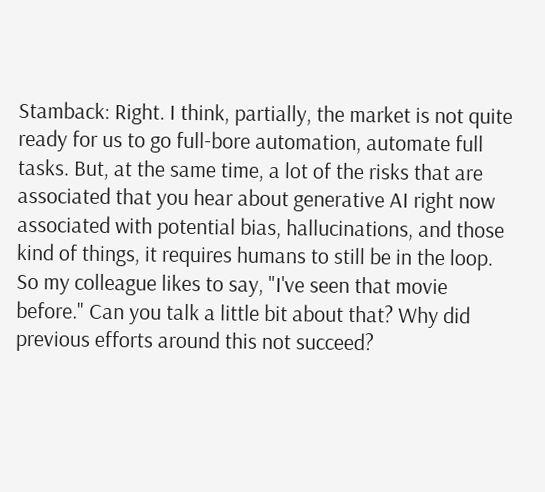Stamback: Right. I think, partially, the market is not quite ready for us to go full-bore automation, automate full tasks. But, at the same time, a lot of the risks that are associated that you hear about generative AI right now associated with potential bias, hallucinations, and those kind of things, it requires humans to still be in the loop. So my colleague likes to say, "I've seen that movie before." Can you talk a little bit about that? Why did previous efforts around this not succeed?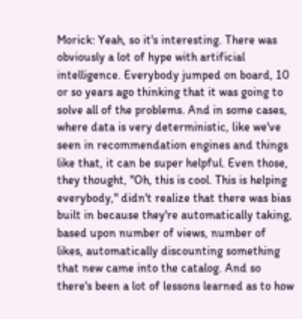Morick: Yeah, so it's interesting. There was obviously a lot of hype with artificial intelligence. Everybody jumped on board, 10 or so years ago thinking that it was going to solve all of the problems. And in some cases, where data is very deterministic, like we've seen in recommendation engines and things like that, it can be super helpful. Even those, they thought, "Oh, this is cool. This is helping everybody," didn't realize that there was bias built in because they're automatically taking, based upon number of views, number of likes, automatically discounting something that new came into the catalog. And so there's been a lot of lessons learned as to how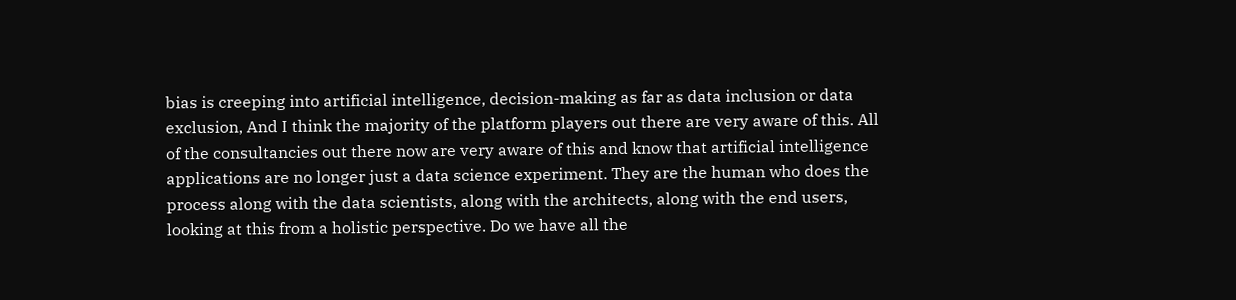bias is creeping into artificial intelligence, decision-making as far as data inclusion or data exclusion, And I think the majority of the platform players out there are very aware of this. All of the consultancies out there now are very aware of this and know that artificial intelligence applications are no longer just a data science experiment. They are the human who does the process along with the data scientists, along with the architects, along with the end users, looking at this from a holistic perspective. Do we have all the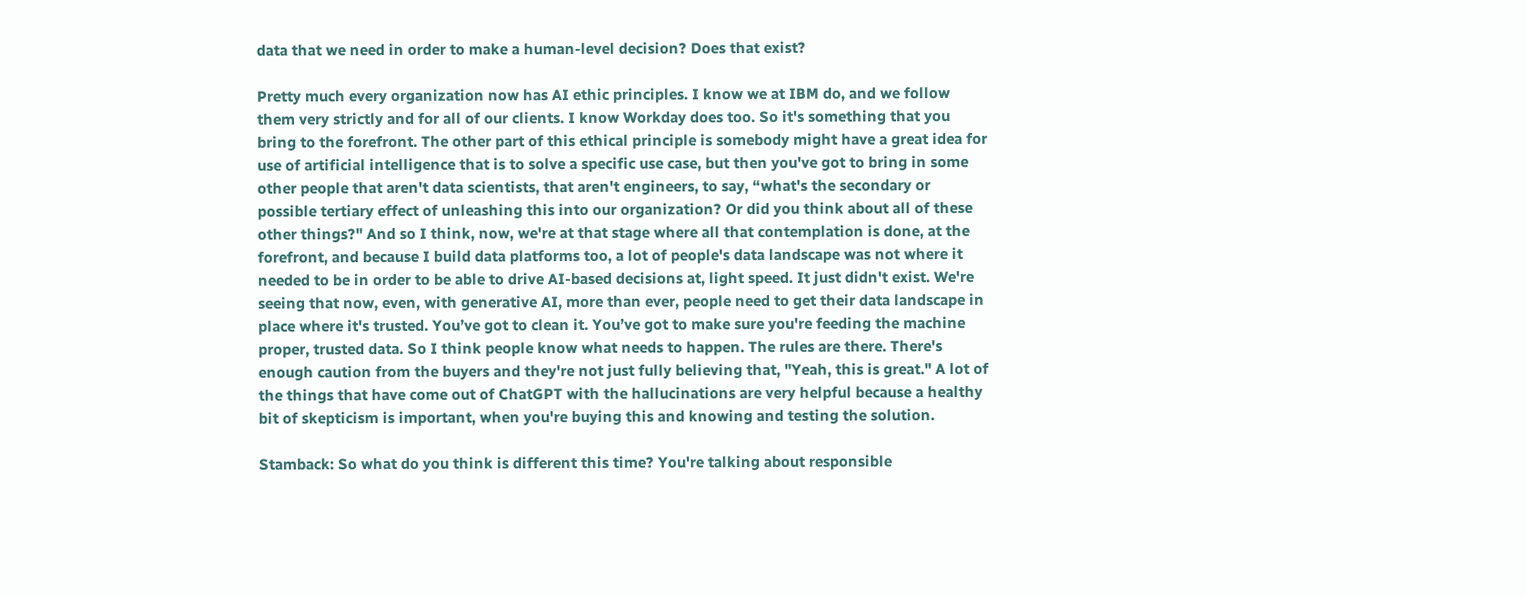data that we need in order to make a human-level decision? Does that exist?

Pretty much every organization now has AI ethic principles. I know we at IBM do, and we follow them very strictly and for all of our clients. I know Workday does too. So it's something that you bring to the forefront. The other part of this ethical principle is somebody might have a great idea for use of artificial intelligence that is to solve a specific use case, but then you've got to bring in some other people that aren't data scientists, that aren't engineers, to say, “what's the secondary or possible tertiary effect of unleashing this into our organization? Or did you think about all of these other things?" And so I think, now, we're at that stage where all that contemplation is done, at the forefront, and because I build data platforms too, a lot of people's data landscape was not where it needed to be in order to be able to drive AI-based decisions at, light speed. It just didn't exist. We're seeing that now, even, with generative AI, more than ever, people need to get their data landscape in place where it's trusted. You’ve got to clean it. You’ve got to make sure you're feeding the machine proper, trusted data. So I think people know what needs to happen. The rules are there. There's enough caution from the buyers and they're not just fully believing that, "Yeah, this is great." A lot of the things that have come out of ChatGPT with the hallucinations are very helpful because a healthy bit of skepticism is important, when you're buying this and knowing and testing the solution.

Stamback: So what do you think is different this time? You're talking about responsible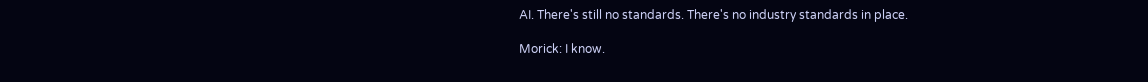AI. There's still no standards. There's no industry standards in place.

Morick: I know.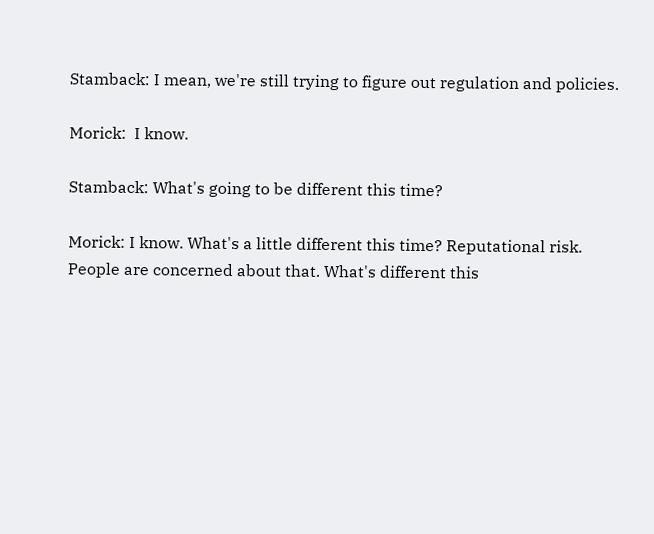Stamback: I mean, we're still trying to figure out regulation and policies.

Morick:  I know.

Stamback: What's going to be different this time?

Morick: I know. What's a little different this time? Reputational risk. People are concerned about that. What's different this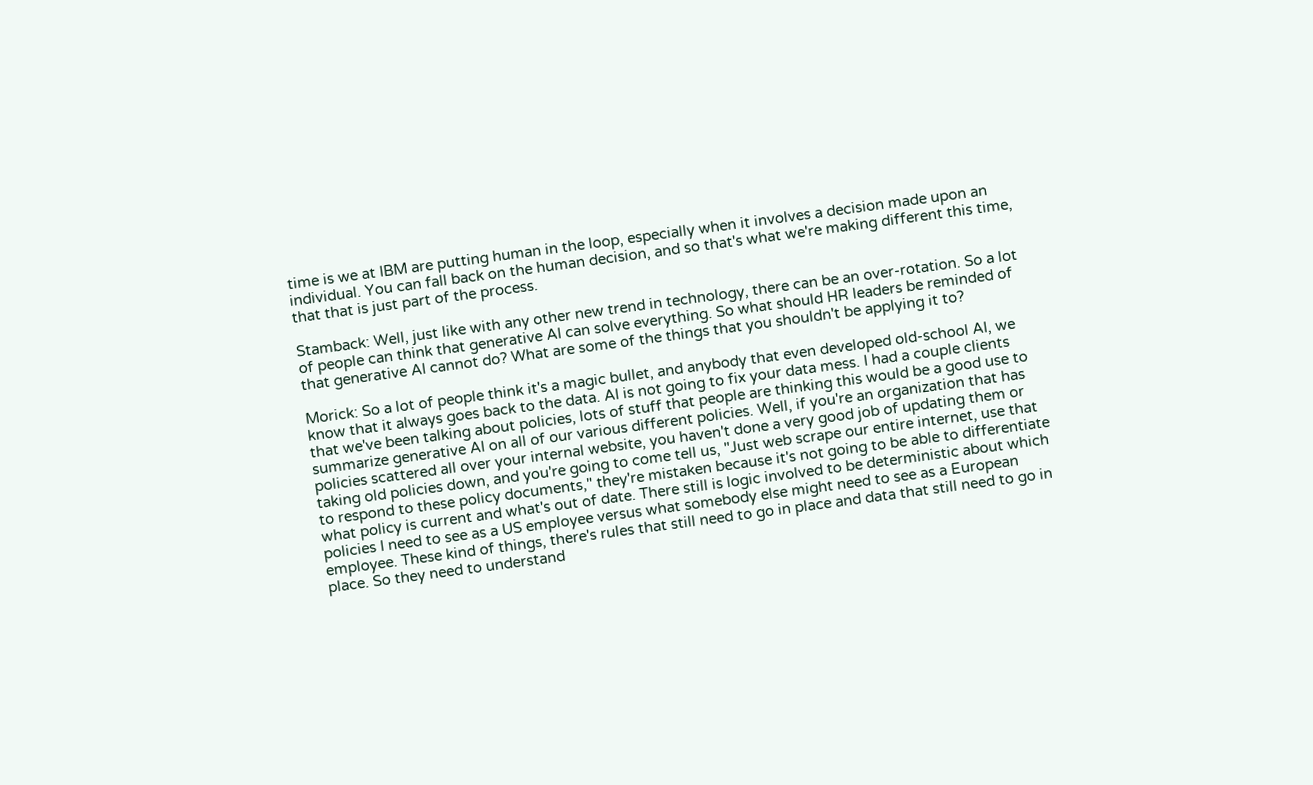time is we at IBM are putting human in the loop, especially when it involves a decision made upon an individual. You can fall back on the human decision, and so that's what we're making different this time, that that is just part of the process.

Stamback: Well, just like with any other new trend in technology, there can be an over-rotation. So a lot of people can think that generative AI can solve everything. So what should HR leaders be reminded of that generative AI cannot do? What are some of the things that you shouldn't be applying it to?

Morick: So a lot of people think it's a magic bullet, and anybody that even developed old-school AI, we know that it always goes back to the data. AI is not going to fix your data mess. I had a couple clients that we've been talking about policies, lots of stuff that people are thinking this would be a good use to summarize generative AI on all of our various different policies. Well, if you're an organization that has policies scattered all over your internal website, you haven't done a very good job of updating them or taking old policies down, and you're going to come tell us, "Just web scrape our entire internet, use that to respond to these policy documents," they're mistaken because it's not going to be able to differentiate what policy is current and what's out of date. There still is logic involved to be deterministic about which policies I need to see as a US employee versus what somebody else might need to see as a European employee. These kind of things, there's rules that still need to go in place and data that still need to go in place. So they need to understand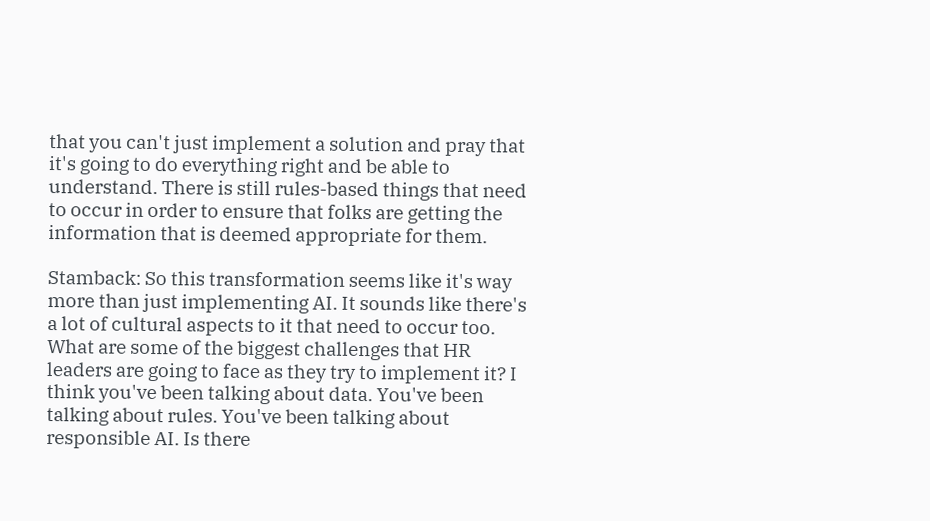that you can't just implement a solution and pray that it's going to do everything right and be able to understand. There is still rules-based things that need to occur in order to ensure that folks are getting the information that is deemed appropriate for them.

Stamback: So this transformation seems like it's way more than just implementing AI. It sounds like there's a lot of cultural aspects to it that need to occur too. What are some of the biggest challenges that HR leaders are going to face as they try to implement it? I think you've been talking about data. You've been talking about rules. You've been talking about responsible AI. Is there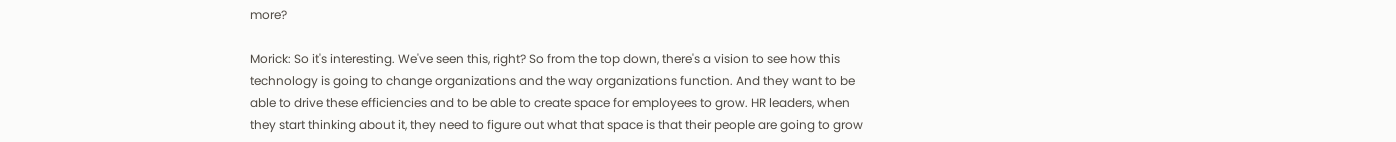more?

Morick: So it's interesting. We've seen this, right? So from the top down, there's a vision to see how this technology is going to change organizations and the way organizations function. And they want to be able to drive these efficiencies and to be able to create space for employees to grow. HR leaders, when they start thinking about it, they need to figure out what that space is that their people are going to grow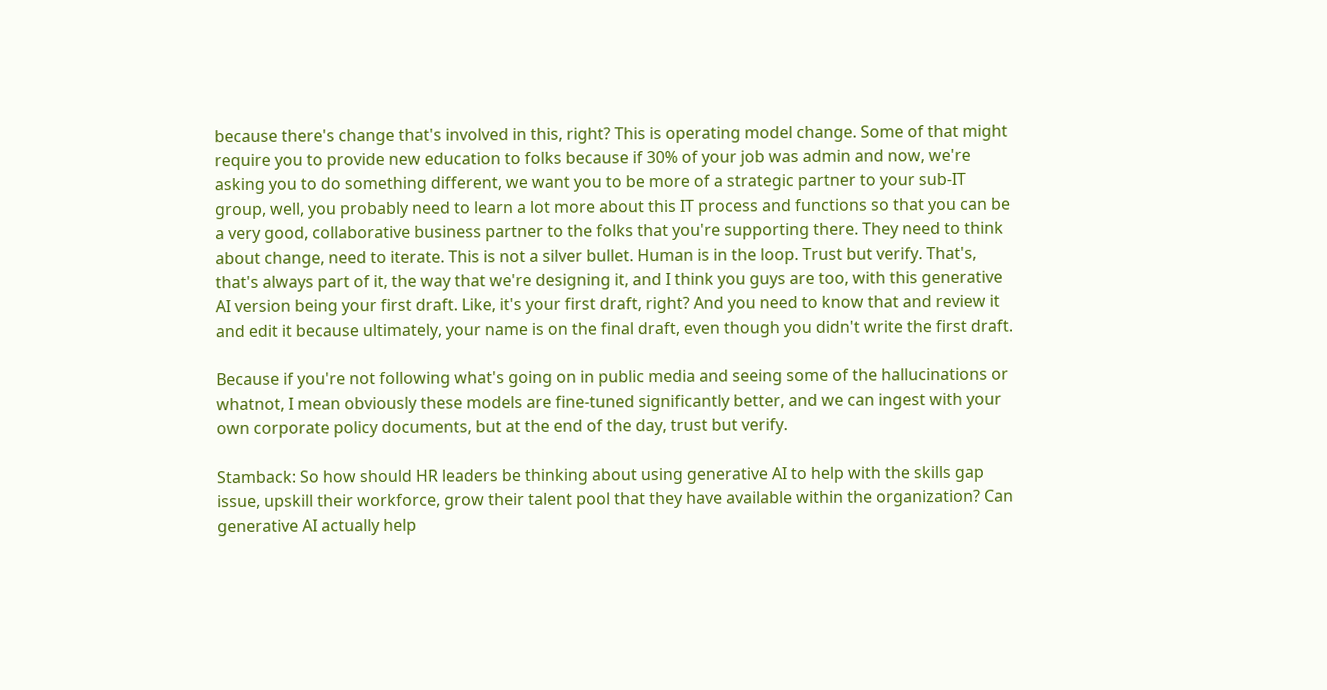because there's change that's involved in this, right? This is operating model change. Some of that might require you to provide new education to folks because if 30% of your job was admin and now, we're asking you to do something different, we want you to be more of a strategic partner to your sub-IT group, well, you probably need to learn a lot more about this IT process and functions so that you can be a very good, collaborative business partner to the folks that you're supporting there. They need to think about change, need to iterate. This is not a silver bullet. Human is in the loop. Trust but verify. That's, that's always part of it, the way that we're designing it, and I think you guys are too, with this generative AI version being your first draft. Like, it's your first draft, right? And you need to know that and review it and edit it because ultimately, your name is on the final draft, even though you didn't write the first draft.

Because if you're not following what's going on in public media and seeing some of the hallucinations or whatnot, I mean obviously these models are fine-tuned significantly better, and we can ingest with your own corporate policy documents, but at the end of the day, trust but verify.

Stamback: So how should HR leaders be thinking about using generative AI to help with the skills gap issue, upskill their workforce, grow their talent pool that they have available within the organization? Can generative AI actually help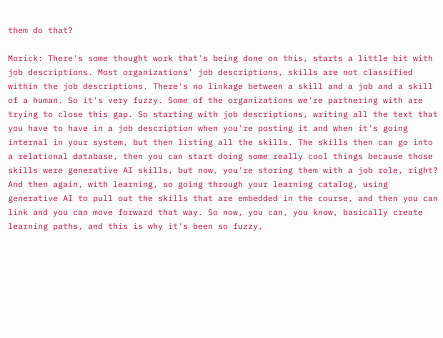them do that?

Morick: There's some thought work that's being done on this, starts a little bit with job descriptions. Most organizations' job descriptions, skills are not classified within the job descriptions. There's no linkage between a skill and a job and a skill of a human. So it's very fuzzy. Some of the organizations we're partnering with are trying to close this gap. So starting with job descriptions, writing all the text that you have to have in a job description when you're posting it and when it's going internal in your system, but then listing all the skills. The skills then can go into a relational database, then you can start doing some really cool things because those skills were generative AI skills, but now, you're storing them with a job role, right? And then again, with learning, so going through your learning catalog, using generative AI to pull out the skills that are embedded in the course, and then you can link and you can move forward that way. So now, you can, you know, basically create learning paths, and this is why it's been so fuzzy,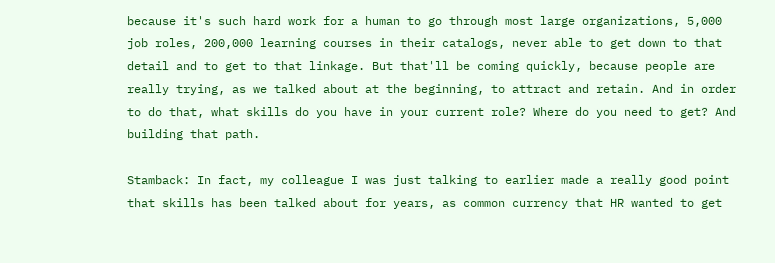because it's such hard work for a human to go through most large organizations, 5,000 job roles, 200,000 learning courses in their catalogs, never able to get down to that detail and to get to that linkage. But that'll be coming quickly, because people are really trying, as we talked about at the beginning, to attract and retain. And in order to do that, what skills do you have in your current role? Where do you need to get? And building that path.

Stamback: In fact, my colleague I was just talking to earlier made a really good point that skills has been talked about for years, as common currency that HR wanted to get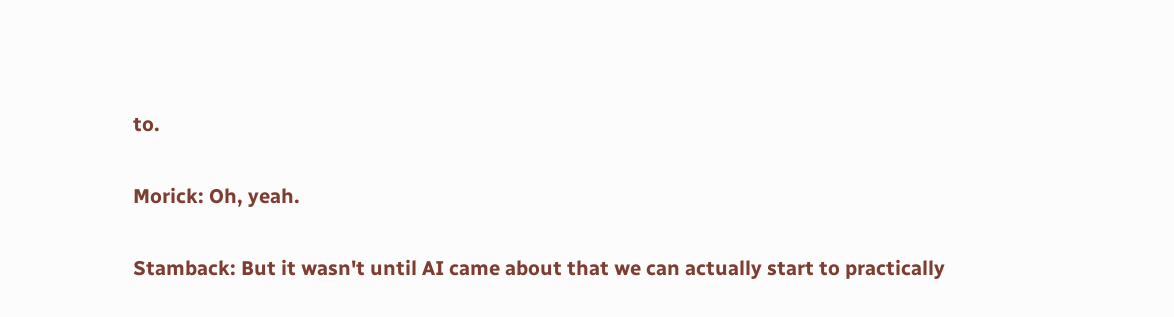to.

Morick: Oh, yeah.

Stamback: But it wasn't until AI came about that we can actually start to practically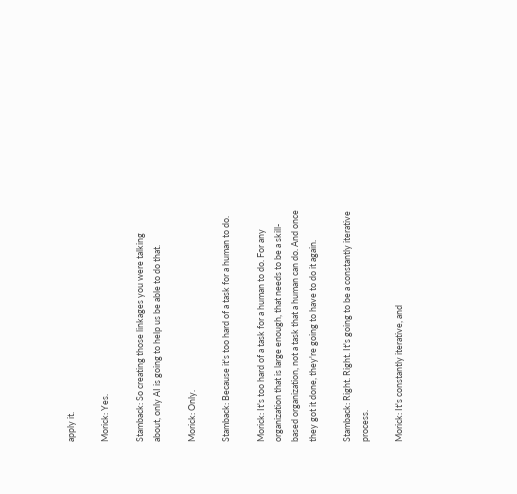apply it.

Morick: Yes.

Stamback: So creating those linkages you were talking about, only AI is going to help us be able to do that.

Morick: Only.

Stamback: Because it's too hard of a task for a human to do.

Morick: It's too hard of a task for a human to do. For any organization that is large enough, that needs to be a skill-based organization, not a task that a human can do. And once they got it done, they're going to have to do it again.

Stamback: Right. Right. It's going to be a constantly iterative process.

Morick: It's constantly iterative, and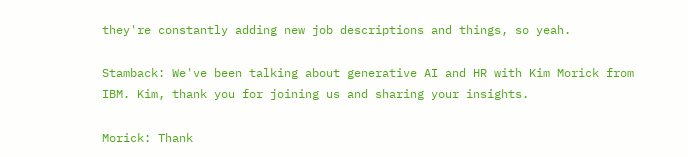they're constantly adding new job descriptions and things, so yeah.

Stamback: We've been talking about generative AI and HR with Kim Morick from IBM. Kim, thank you for joining us and sharing your insights.

Morick: Thank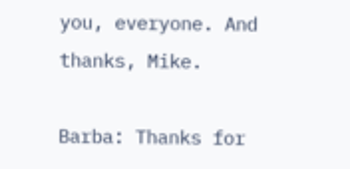you, everyone. And thanks, Mike.

Barba: Thanks for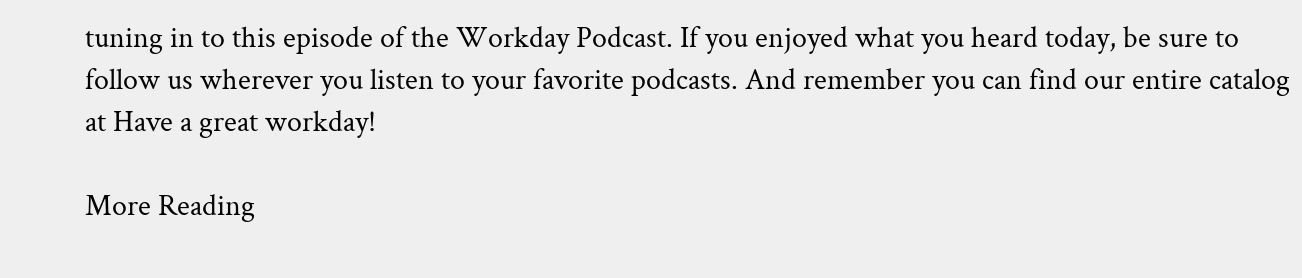tuning in to this episode of the Workday Podcast. If you enjoyed what you heard today, be sure to follow us wherever you listen to your favorite podcasts. And remember you can find our entire catalog at Have a great workday!

More Reading